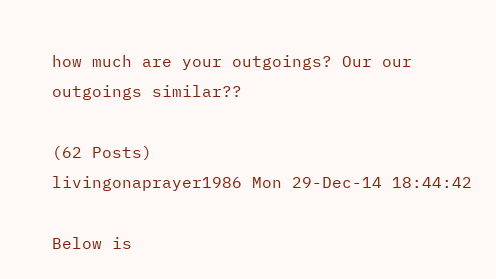how much are your outgoings? Our our outgoings similar??

(62 Posts)
livingonaprayer1986 Mon 29-Dec-14 18:44:42

Below is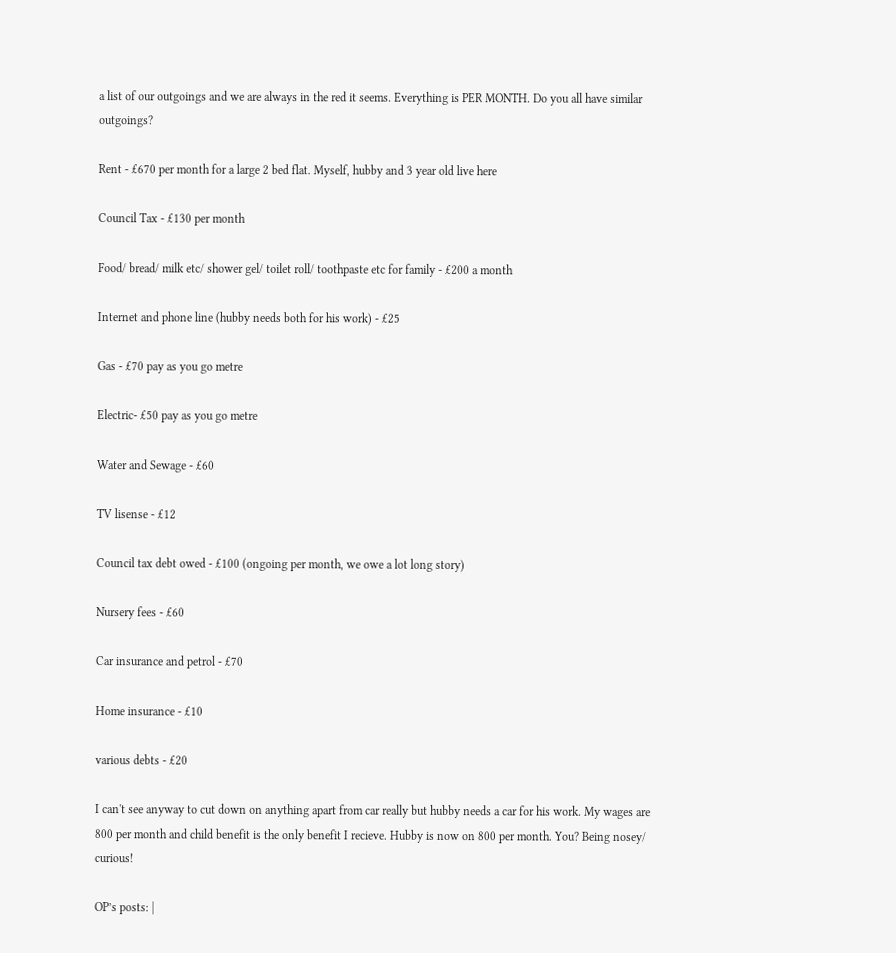a list of our outgoings and we are always in the red it seems. Everything is PER MONTH. Do you all have similar outgoings?

Rent - £670 per month for a large 2 bed flat. Myself, hubby and 3 year old live here

Council Tax - £130 per month

Food/ bread/ milk etc/ shower gel/ toilet roll/ toothpaste etc for family - £200 a month

Internet and phone line (hubby needs both for his work) - £25

Gas - £70 pay as you go metre

Electric- £50 pay as you go metre

Water and Sewage - £60

TV lisense - £12

Council tax debt owed - £100 (ongoing per month, we owe a lot long story)

Nursery fees - £60

Car insurance and petrol - £70

Home insurance - £10

various debts - £20

I can't see anyway to cut down on anything apart from car really but hubby needs a car for his work. My wages are 800 per month and child benefit is the only benefit I recieve. Hubby is now on 800 per month. You? Being nosey/ curious!

OP’s posts: |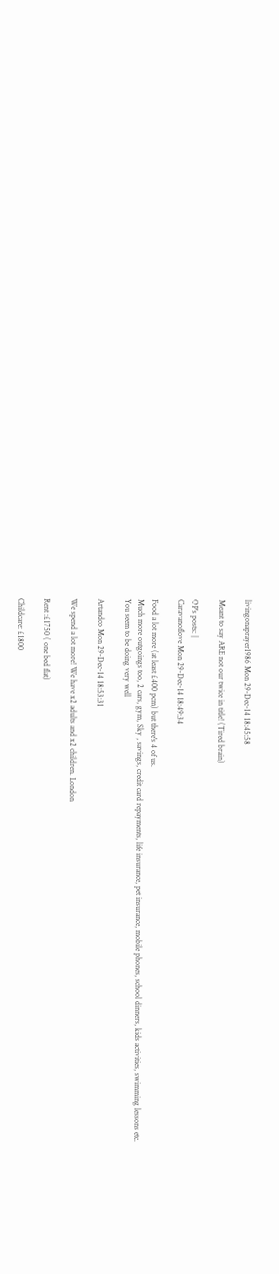livingonaprayer1986 Mon 29-Dec-14 18:45:58

Meant to say ARE not our twice in title! (Tired brain)

OP’s posts: |
Caravanoflove Mon 29-Dec-14 18:49:34

Food a lot more (at least £400 pcm) but there's 4 of us.
Much more outgoings too, 2 cars, gym, Sky , savings, credit card repayments, life insurance, pet insurance, mobile phones, school dinners, kids activities, swimming lessons etc.
You seem to be doing very well

Artandco Mon 29-Dec-14 18:53:31

We spend a lot more! We have x2 adults and x2 children. London

Rent :£1750 ( one bed flat)

Childcare: £1800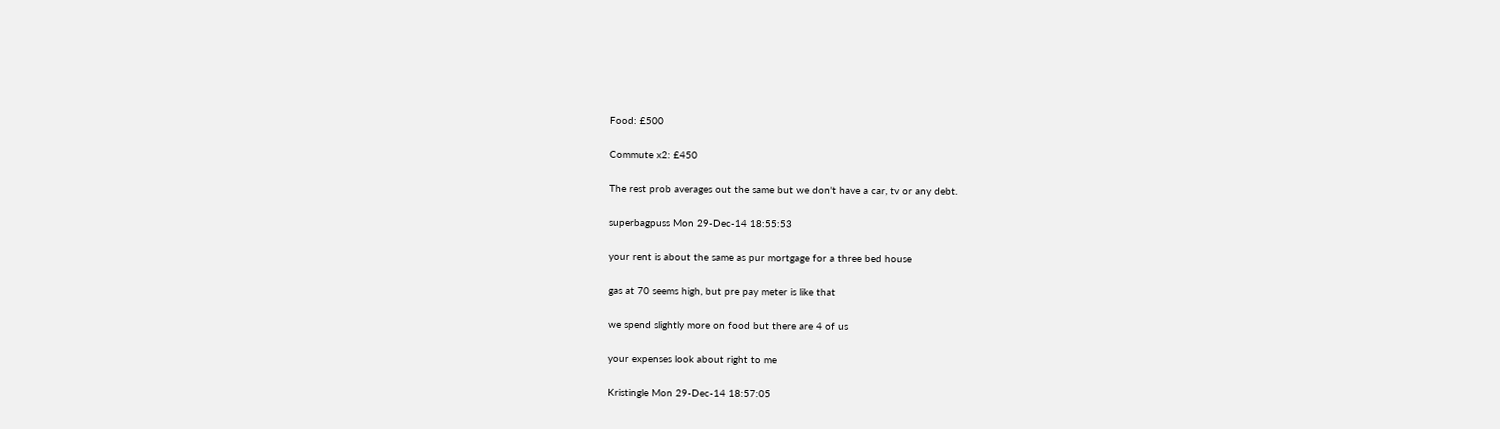Food: £500

Commute x2: £450

The rest prob averages out the same but we don't have a car, tv or any debt.

superbagpuss Mon 29-Dec-14 18:55:53

your rent is about the same as pur mortgage for a three bed house

gas at 70 seems high, but pre pay meter is like that

we spend slightly more on food but there are 4 of us

your expenses look about right to me

Kristingle Mon 29-Dec-14 18:57:05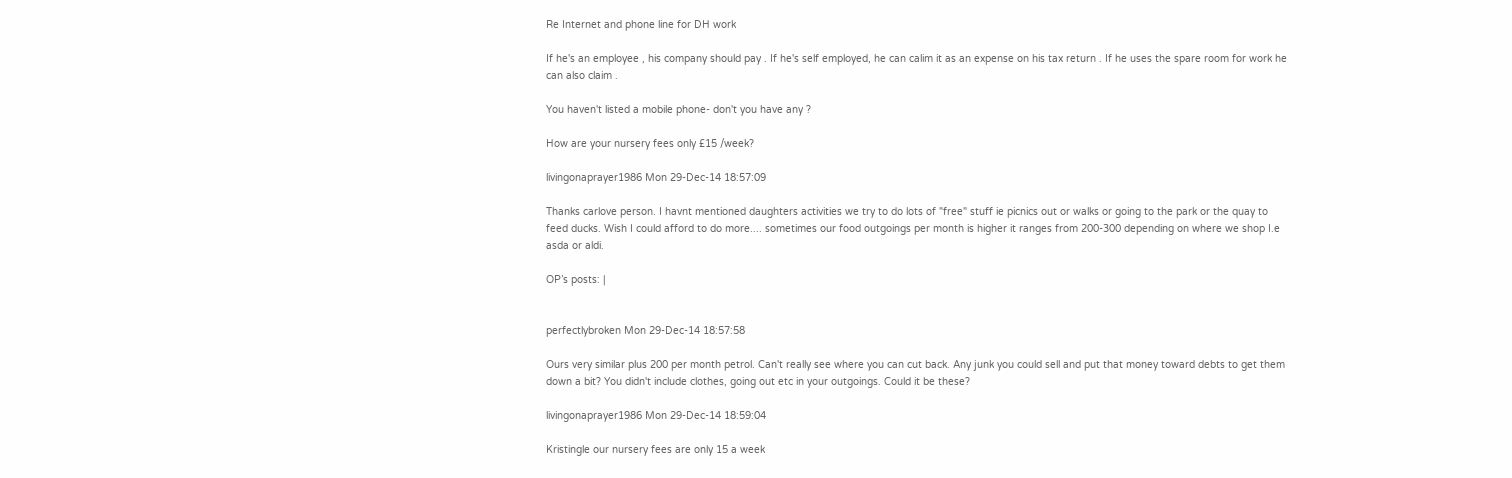Re Internet and phone line for DH work

If he's an employee , his company should pay . If he's self employed, he can calim it as an expense on his tax return . If he uses the spare room for work he can also claim .

You haven't listed a mobile phone- don't you have any ?

How are your nursery fees only £15 /week?

livingonaprayer1986 Mon 29-Dec-14 18:57:09

Thanks carlove person. I havnt mentioned daughters activities we try to do lots of "free" stuff ie picnics out or walks or going to the park or the quay to feed ducks. Wish I could afford to do more.... sometimes our food outgoings per month is higher it ranges from 200-300 depending on where we shop I.e asda or aldi.

OP’s posts: |


perfectlybroken Mon 29-Dec-14 18:57:58

Ours very similar plus 200 per month petrol. Can't really see where you can cut back. Any junk you could sell and put that money toward debts to get them down a bit? You didn't include clothes, going out etc in your outgoings. Could it be these?

livingonaprayer1986 Mon 29-Dec-14 18:59:04

Kristingle our nursery fees are only 15 a week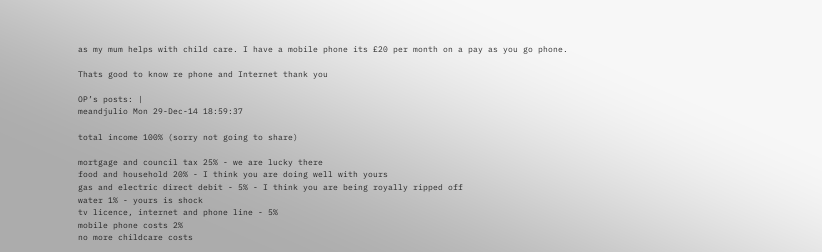as my mum helps with child care. I have a mobile phone its £20 per month on a pay as you go phone.

Thats good to know re phone and Internet thank you

OP’s posts: |
meandjulio Mon 29-Dec-14 18:59:37

total income 100% (sorry not going to share)

mortgage and council tax 25% - we are lucky there
food and household 20% - I think you are doing well with yours
gas and electric direct debit - 5% - I think you are being royally ripped off
water 1% - yours is shock
tv licence, internet and phone line - 5%
mobile phone costs 2%
no more childcare costs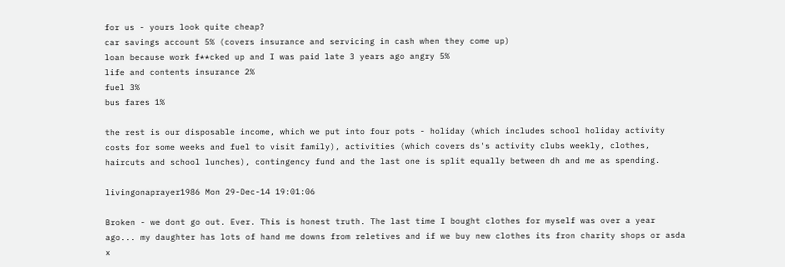for us - yours look quite cheap?
car savings account 5% (covers insurance and servicing in cash when they come up)
loan because work f**cked up and I was paid late 3 years ago angry 5%
life and contents insurance 2%
fuel 3%
bus fares 1%

the rest is our disposable income, which we put into four pots - holiday (which includes school holiday activity costs for some weeks and fuel to visit family), activities (which covers ds's activity clubs weekly, clothes, haircuts and school lunches), contingency fund and the last one is split equally between dh and me as spending.

livingonaprayer1986 Mon 29-Dec-14 19:01:06

Broken - we dont go out. Ever. This is honest truth. The last time I bought clothes for myself was over a year ago... my daughter has lots of hand me downs from reletives and if we buy new clothes its fron charity shops or asda x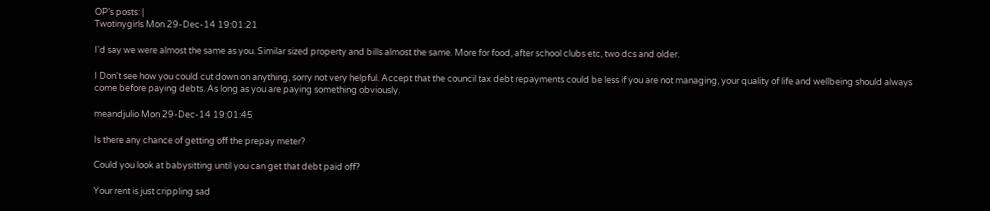OP’s posts: |
Twotinygirls Mon 29-Dec-14 19:01:21

I'd say we were almost the same as you. Similar sized property and bills almost the same. More for food, after school clubs etc, two dcs and older.

I Don't see how you could cut down on anything, sorry not very helpful. Accept that the council tax debt repayments could be less if you are not managing, your quality of life and wellbeing should always come before paying debts. As long as you are paying something obviously.

meandjulio Mon 29-Dec-14 19:01:45

Is there any chance of getting off the prepay meter?

Could you look at babysitting until you can get that debt paid off?

Your rent is just crippling sad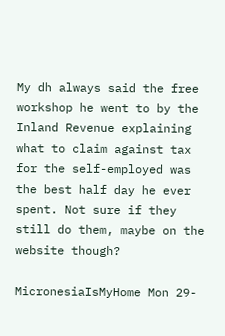My dh always said the free workshop he went to by the Inland Revenue explaining what to claim against tax for the self-employed was the best half day he ever spent. Not sure if they still do them, maybe on the website though?

MicronesiaIsMyHome Mon 29-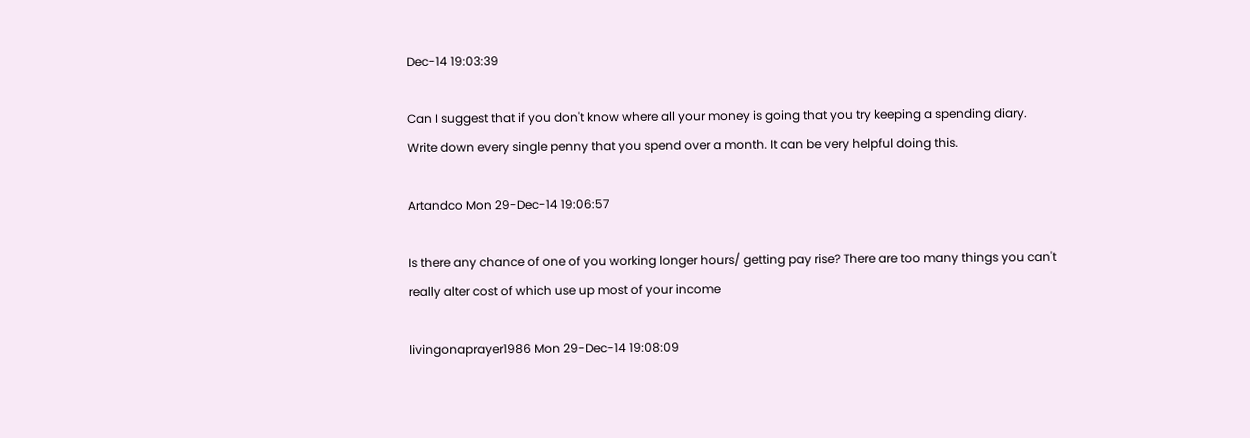Dec-14 19:03:39

Can I suggest that if you don't know where all your money is going that you try keeping a spending diary. Write down every single penny that you spend over a month. It can be very helpful doing this.

Artandco Mon 29-Dec-14 19:06:57

Is there any chance of one of you working longer hours/ getting pay rise? There are too many things you can't really alter cost of which use up most of your income

livingonaprayer1986 Mon 29-Dec-14 19:08:09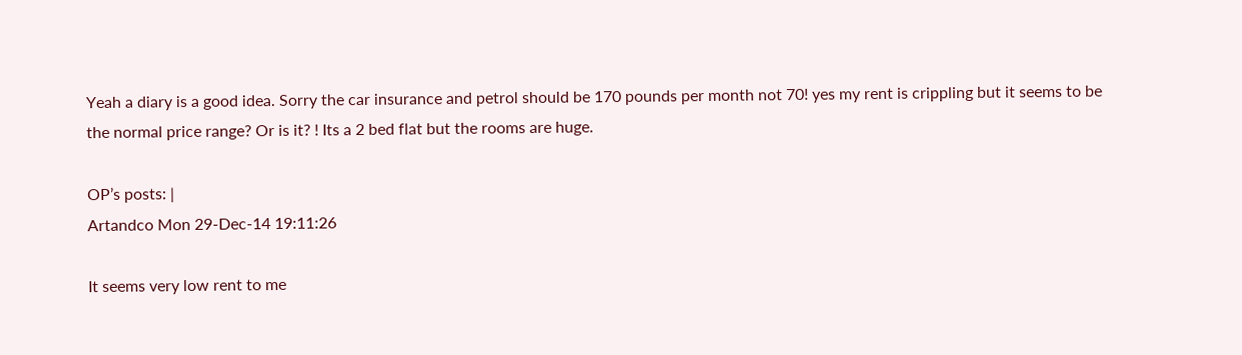Yeah a diary is a good idea. Sorry the car insurance and petrol should be 170 pounds per month not 70! yes my rent is crippling but it seems to be the normal price range? Or is it? ! Its a 2 bed flat but the rooms are huge.

OP’s posts: |
Artandco Mon 29-Dec-14 19:11:26

It seems very low rent to me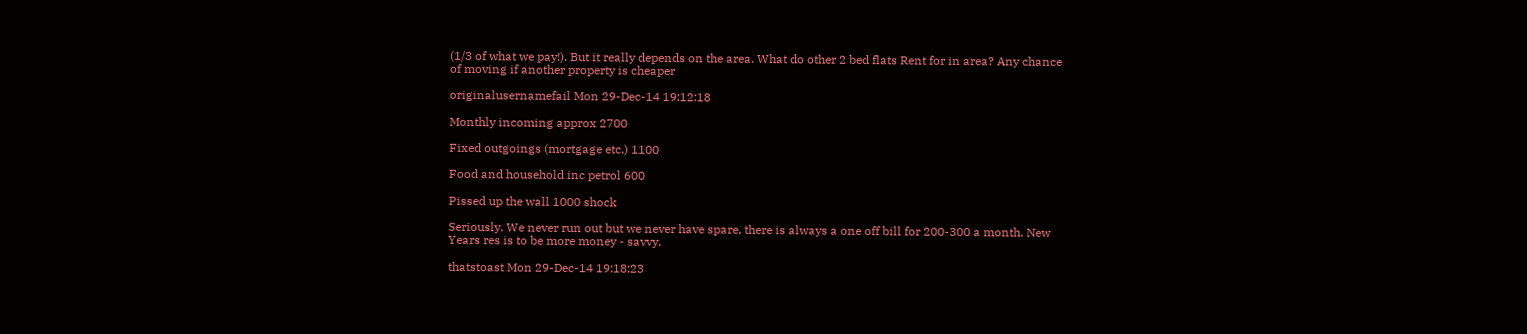(1/3 of what we pay!). But it really depends on the area. What do other 2 bed flats Rent for in area? Any chance of moving if another property is cheaper

originalusernamefail Mon 29-Dec-14 19:12:18

Monthly incoming approx 2700

Fixed outgoings (mortgage etc.) 1100

Food and household inc petrol 600

Pissed up the wall 1000 shock

Seriously. We never run out but we never have spare, there is always a one off bill for 200-300 a month. New Years res is to be more money - savvy.

thatstoast Mon 29-Dec-14 19:18:23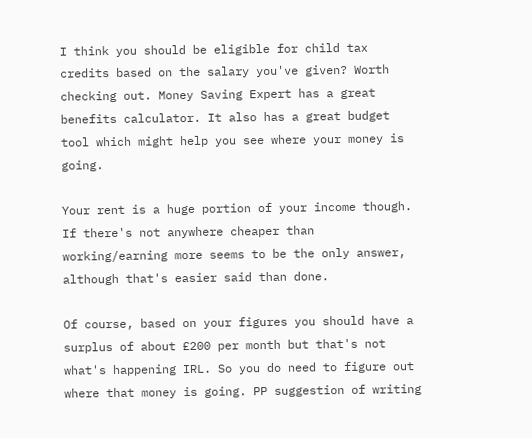I think you should be eligible for child tax credits based on the salary you've given? Worth checking out. Money Saving Expert has a great benefits calculator. It also has a great budget tool which might help you see where your money is going.

Your rent is a huge portion of your income though. If there's not anywhere cheaper than working/earning more seems to be the only answer, although that's easier said than done.

Of course, based on your figures you should have a surplus of about £200 per month but that's not what's happening IRL. So you do need to figure out where that money is going. PP suggestion of writing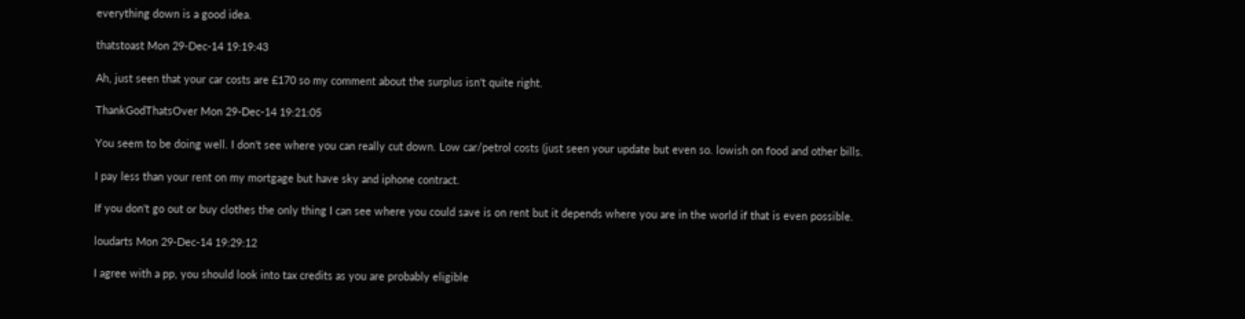everything down is a good idea.

thatstoast Mon 29-Dec-14 19:19:43

Ah, just seen that your car costs are £170 so my comment about the surplus isn't quite right.

ThankGodThatsOver Mon 29-Dec-14 19:21:05

You seem to be doing well. I don't see where you can really cut down. Low car/petrol costs (just seen your update but even so. lowish on food and other bills.

I pay less than your rent on my mortgage but have sky and iphone contract.

If you don't go out or buy clothes the only thing I can see where you could save is on rent but it depends where you are in the world if that is even possible.

loudarts Mon 29-Dec-14 19:29:12

I agree with a pp, you should look into tax credits as you are probably eligible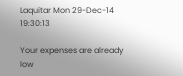Laquitar Mon 29-Dec-14 19:30:13

Your expenses are already low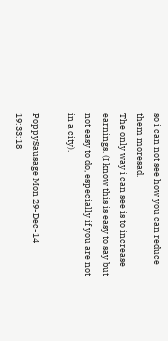so i can not see how you can reduce them moresad.
The only way i can see is to increase earnings. (I know this is easy to say but not easy to do, especially if you are not in a city).

PoppySausage Mon 29-Dec-14 19:33:18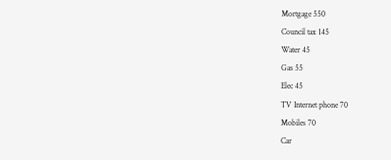Mortgage 550
Council tax 145
Water 45
Gas 55
Elec 45
TV Internet phone 70
Mobiles 70
Car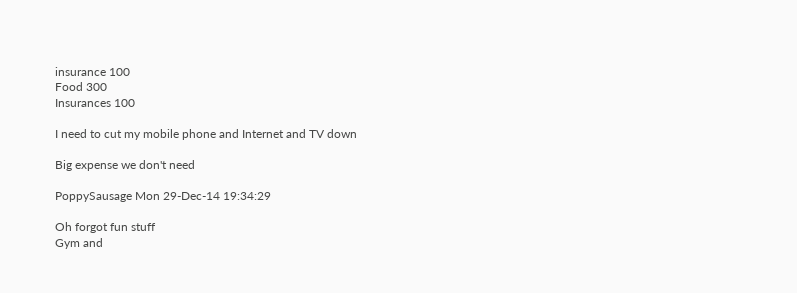insurance 100
Food 300
Insurances 100

I need to cut my mobile phone and Internet and TV down

Big expense we don't need

PoppySausage Mon 29-Dec-14 19:34:29

Oh forgot fun stuff
Gym and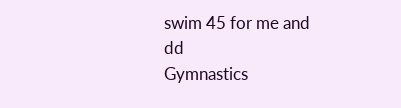swim 45 for me and dd
Gymnastics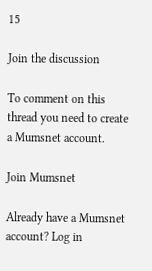15

Join the discussion

To comment on this thread you need to create a Mumsnet account.

Join Mumsnet

Already have a Mumsnet account? Log in